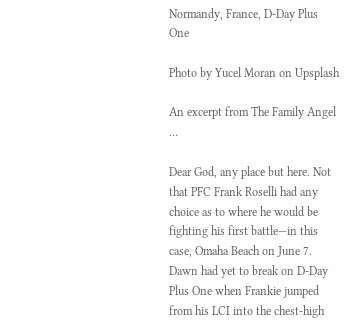Normandy, France, D-Day Plus One

Photo by Yucel Moran on Upsplash

An excerpt from The Family Angel …

Dear God, any place but here. Not that PFC Frank Roselli had any choice as to where he would be fighting his first battle—in this case, Omaha Beach on June 7. Dawn had yet to break on D-Day Plus One when Frankie jumped from his LCI into the chest-high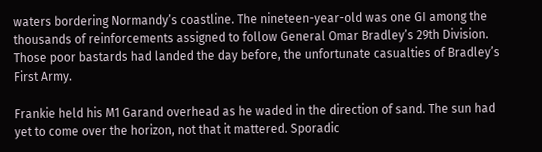waters bordering Normandy’s coastline. The nineteen-year-old was one GI among the thousands of reinforcements assigned to follow General Omar Bradley’s 29th Division. Those poor bastards had landed the day before, the unfortunate casualties of Bradley’s First Army.

Frankie held his M1 Garand overhead as he waded in the direction of sand. The sun had yet to come over the horizon, not that it mattered. Sporadic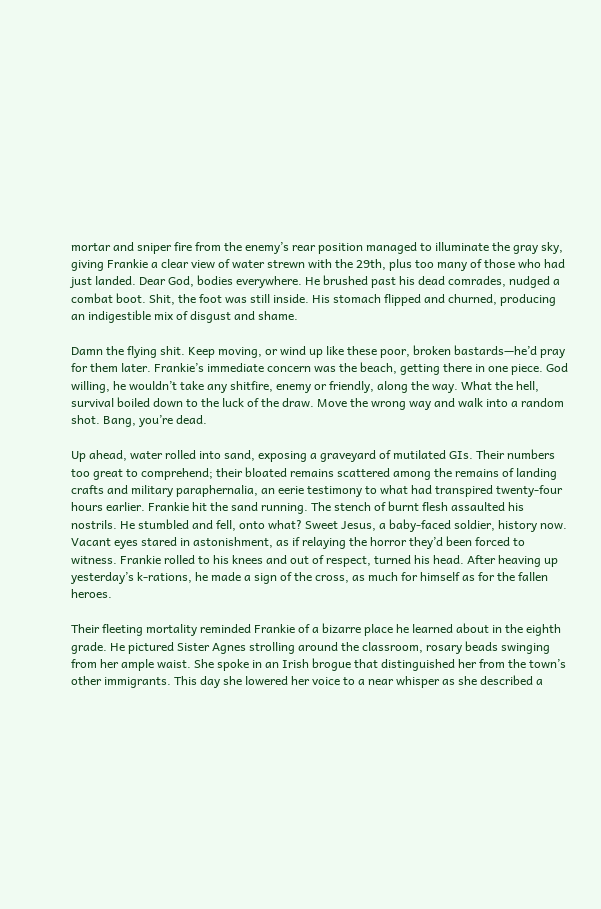mortar and sniper fire from the enemy’s rear position managed to illuminate the gray sky, giving Frankie a clear view of water strewn with the 29th, plus too many of those who had just landed. Dear God, bodies everywhere. He brushed past his dead comrades, nudged a combat boot. Shit, the foot was still inside. His stomach flipped and churned, producing an indigestible mix of disgust and shame.

Damn the flying shit. Keep moving, or wind up like these poor, broken bastards—he’d pray for them later. Frankie’s immediate concern was the beach, getting there in one piece. God willing, he wouldn’t take any shitfire, enemy or friendly, along the way. What the hell, survival boiled down to the luck of the draw. Move the wrong way and walk into a random shot. Bang, you’re dead.

Up ahead, water rolled into sand, exposing a graveyard of mutilated GIs. Their numbers too great to comprehend; their bloated remains scattered among the remains of landing crafts and military paraphernalia, an eerie testimony to what had transpired twenty-four hours earlier. Frankie hit the sand running. The stench of burnt flesh assaulted his nostrils. He stumbled and fell, onto what? Sweet Jesus, a baby-faced soldier, history now. Vacant eyes stared in astonishment, as if relaying the horror they’d been forced to witness. Frankie rolled to his knees and out of respect, turned his head. After heaving up yesterday’s k-rations, he made a sign of the cross, as much for himself as for the fallen heroes.

Their fleeting mortality reminded Frankie of a bizarre place he learned about in the eighth grade. He pictured Sister Agnes strolling around the classroom, rosary beads swinging from her ample waist. She spoke in an Irish brogue that distinguished her from the town’s other immigrants. This day she lowered her voice to a near whisper as she described a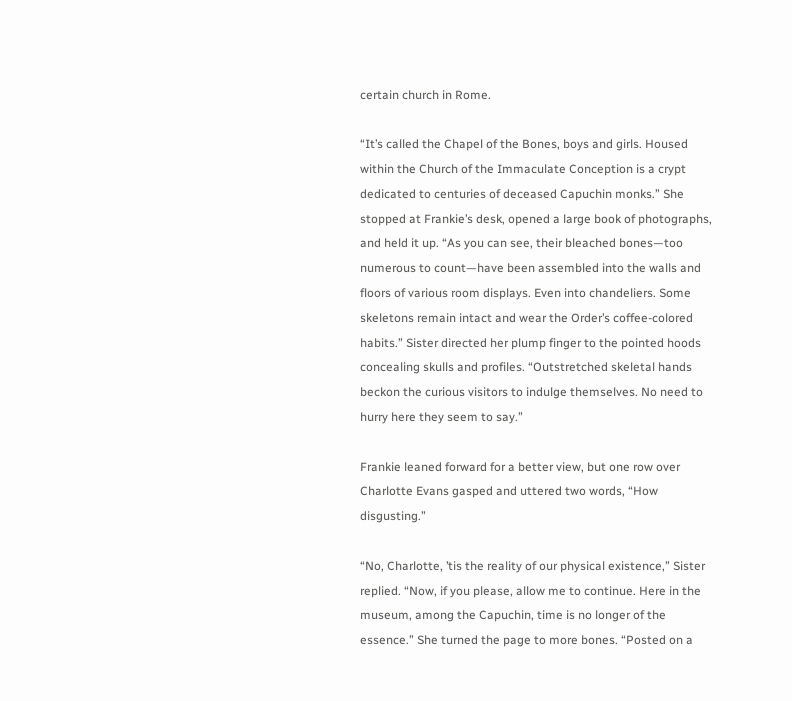certain church in Rome.

“It’s called the Chapel of the Bones, boys and girls. Housed within the Church of the Immaculate Conception is a crypt dedicated to centuries of deceased Capuchin monks.” She stopped at Frankie’s desk, opened a large book of photographs, and held it up. “As you can see, their bleached bones—too numerous to count—have been assembled into the walls and floors of various room displays. Even into chandeliers. Some skeletons remain intact and wear the Order’s coffee-colored habits.” Sister directed her plump finger to the pointed hoods concealing skulls and profiles. “Outstretched skeletal hands beckon the curious visitors to indulge themselves. No need to hurry here they seem to say.”

Frankie leaned forward for a better view, but one row over Charlotte Evans gasped and uttered two words, “How disgusting.”

“No, Charlotte, ’tis the reality of our physical existence,” Sister replied. “Now, if you please, allow me to continue. Here in the museum, among the Capuchin, time is no longer of the essence.” She turned the page to more bones. “Posted on a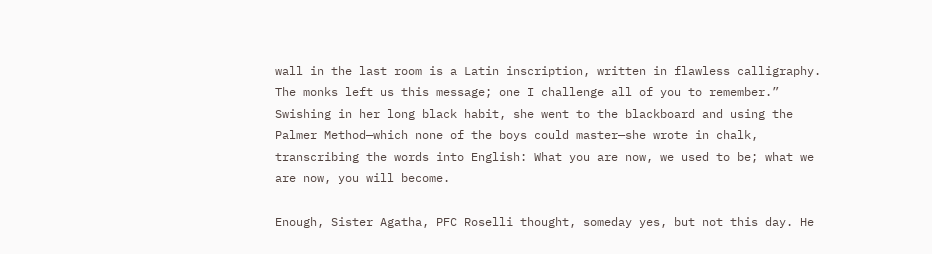wall in the last room is a Latin inscription, written in flawless calligraphy. The monks left us this message; one I challenge all of you to remember.” Swishing in her long black habit, she went to the blackboard and using the Palmer Method—which none of the boys could master—she wrote in chalk, transcribing the words into English: What you are now, we used to be; what we are now, you will become.

Enough, Sister Agatha, PFC Roselli thought, someday yes, but not this day. He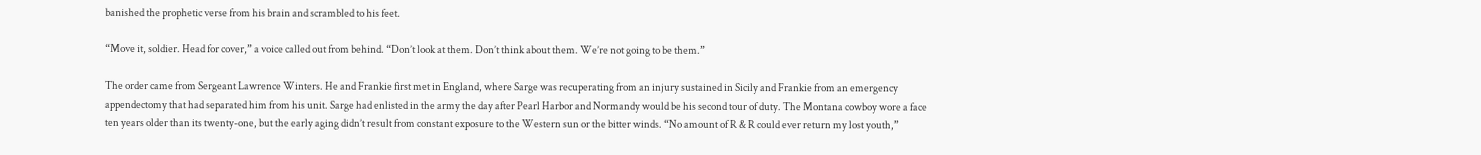banished the prophetic verse from his brain and scrambled to his feet.

“Move it, soldier. Head for cover,” a voice called out from behind. “Don’t look at them. Don’t think about them. We’re not going to be them.”

The order came from Sergeant Lawrence Winters. He and Frankie first met in England, where Sarge was recuperating from an injury sustained in Sicily and Frankie from an emergency appendectomy that had separated him from his unit. Sarge had enlisted in the army the day after Pearl Harbor and Normandy would be his second tour of duty. The Montana cowboy wore a face ten years older than its twenty-one, but the early aging didn’t result from constant exposure to the Western sun or the bitter winds. “No amount of R & R could ever return my lost youth,”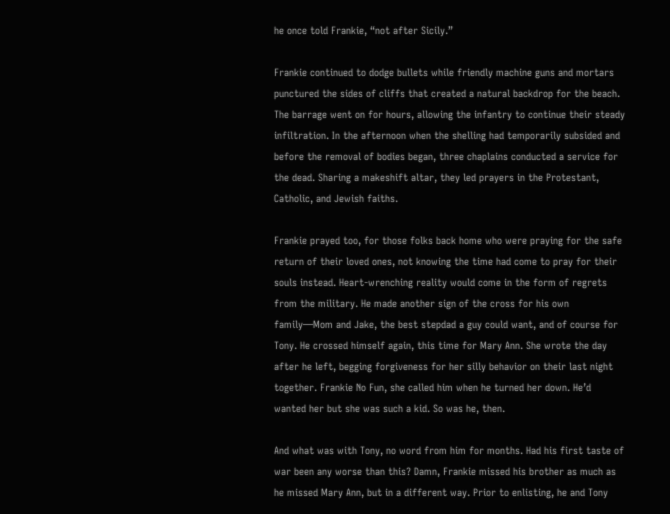he once told Frankie, “not after Sicily.”

Frankie continued to dodge bullets while friendly machine guns and mortars punctured the sides of cliffs that created a natural backdrop for the beach. The barrage went on for hours, allowing the infantry to continue their steady infiltration. In the afternoon when the shelling had temporarily subsided and before the removal of bodies began, three chaplains conducted a service for the dead. Sharing a makeshift altar, they led prayers in the Protestant, Catholic, and Jewish faiths.

Frankie prayed too, for those folks back home who were praying for the safe return of their loved ones, not knowing the time had come to pray for their souls instead. Heart-wrenching reality would come in the form of regrets from the military. He made another sign of the cross for his own family—Mom and Jake, the best stepdad a guy could want, and of course for Tony. He crossed himself again, this time for Mary Ann. She wrote the day after he left, begging forgiveness for her silly behavior on their last night together. Frankie No Fun, she called him when he turned her down. He’d wanted her but she was such a kid. So was he, then.

And what was with Tony, no word from him for months. Had his first taste of war been any worse than this? Damn, Frankie missed his brother as much as he missed Mary Ann, but in a different way. Prior to enlisting, he and Tony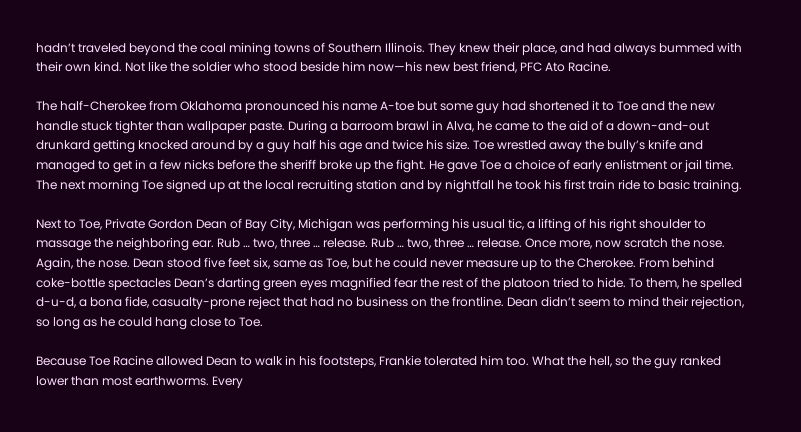hadn’t traveled beyond the coal mining towns of Southern Illinois. They knew their place, and had always bummed with their own kind. Not like the soldier who stood beside him now—his new best friend, PFC Ato Racine.

The half-Cherokee from Oklahoma pronounced his name A-toe but some guy had shortened it to Toe and the new handle stuck tighter than wallpaper paste. During a barroom brawl in Alva, he came to the aid of a down-and-out drunkard getting knocked around by a guy half his age and twice his size. Toe wrestled away the bully’s knife and managed to get in a few nicks before the sheriff broke up the fight. He gave Toe a choice of early enlistment or jail time. The next morning Toe signed up at the local recruiting station and by nightfall he took his first train ride to basic training.

Next to Toe, Private Gordon Dean of Bay City, Michigan was performing his usual tic, a lifting of his right shoulder to massage the neighboring ear. Rub … two, three … release. Rub … two, three … release. Once more, now scratch the nose. Again, the nose. Dean stood five feet six, same as Toe, but he could never measure up to the Cherokee. From behind coke-bottle spectacles Dean’s darting green eyes magnified fear the rest of the platoon tried to hide. To them, he spelled d-u-d, a bona fide, casualty-prone reject that had no business on the frontline. Dean didn’t seem to mind their rejection, so long as he could hang close to Toe.

Because Toe Racine allowed Dean to walk in his footsteps, Frankie tolerated him too. What the hell, so the guy ranked lower than most earthworms. Every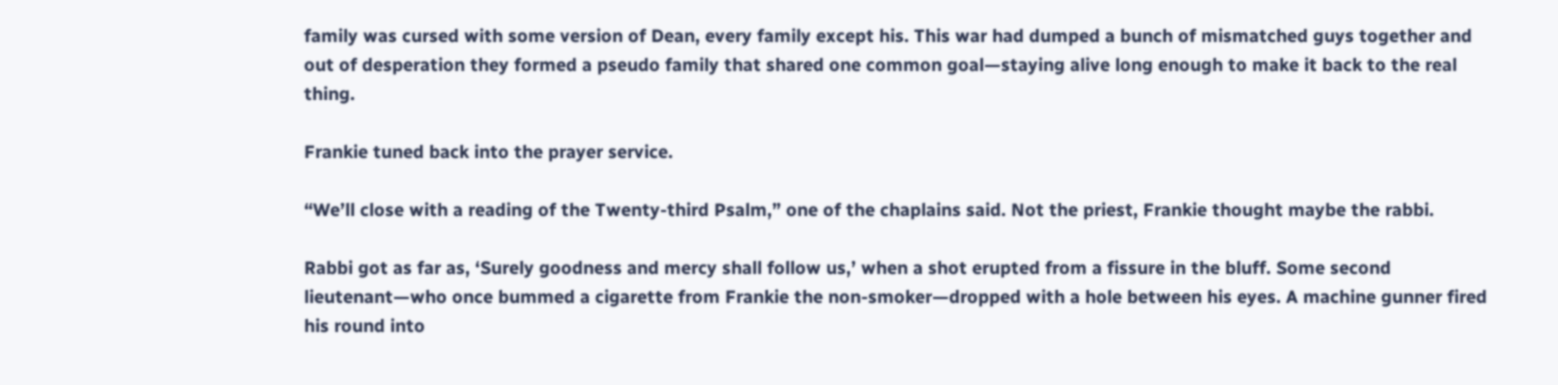family was cursed with some version of Dean, every family except his. This war had dumped a bunch of mismatched guys together and out of desperation they formed a pseudo family that shared one common goal—staying alive long enough to make it back to the real thing.

Frankie tuned back into the prayer service.

“We’ll close with a reading of the Twenty-third Psalm,” one of the chaplains said. Not the priest, Frankie thought maybe the rabbi.

Rabbi got as far as, ‘Surely goodness and mercy shall follow us,’ when a shot erupted from a fissure in the bluff. Some second lieutenant—who once bummed a cigarette from Frankie the non-smoker—dropped with a hole between his eyes. A machine gunner fired his round into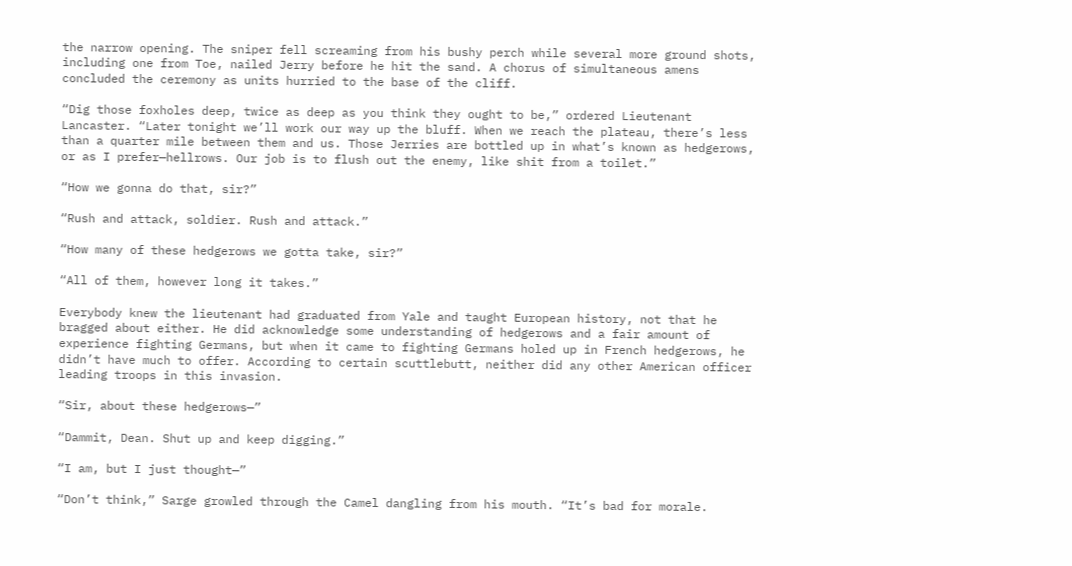the narrow opening. The sniper fell screaming from his bushy perch while several more ground shots, including one from Toe, nailed Jerry before he hit the sand. A chorus of simultaneous amens concluded the ceremony as units hurried to the base of the cliff.

“Dig those foxholes deep, twice as deep as you think they ought to be,” ordered Lieutenant Lancaster. “Later tonight we’ll work our way up the bluff. When we reach the plateau, there’s less than a quarter mile between them and us. Those Jerries are bottled up in what’s known as hedgerows, or as I prefer—hellrows. Our job is to flush out the enemy, like shit from a toilet.”

“How we gonna do that, sir?”

“Rush and attack, soldier. Rush and attack.”

“How many of these hedgerows we gotta take, sir?”

“All of them, however long it takes.”

Everybody knew the lieutenant had graduated from Yale and taught European history, not that he bragged about either. He did acknowledge some understanding of hedgerows and a fair amount of experience fighting Germans, but when it came to fighting Germans holed up in French hedgerows, he didn’t have much to offer. According to certain scuttlebutt, neither did any other American officer leading troops in this invasion.

“Sir, about these hedgerows—”

“Dammit, Dean. Shut up and keep digging.”

“I am, but I just thought—”

“Don’t think,” Sarge growled through the Camel dangling from his mouth. “It’s bad for morale.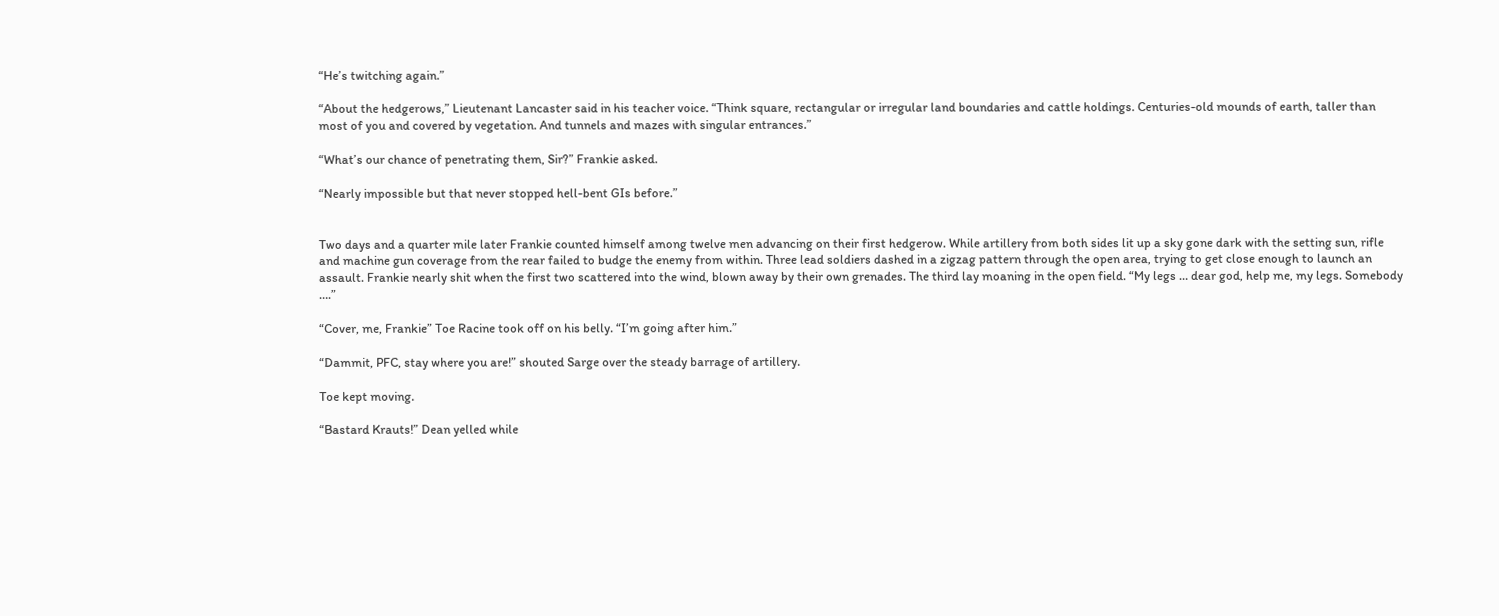“He’s twitching again.”

“About the hedgerows,” Lieutenant Lancaster said in his teacher voice. “Think square, rectangular or irregular land boundaries and cattle holdings. Centuries-old mounds of earth, taller than most of you and covered by vegetation. And tunnels and mazes with singular entrances.”

“What’s our chance of penetrating them, Sir?” Frankie asked.

“Nearly impossible but that never stopped hell-bent GIs before.”


Two days and a quarter mile later Frankie counted himself among twelve men advancing on their first hedgerow. While artillery from both sides lit up a sky gone dark with the setting sun, rifle and machine gun coverage from the rear failed to budge the enemy from within. Three lead soldiers dashed in a zigzag pattern through the open area, trying to get close enough to launch an assault. Frankie nearly shit when the first two scattered into the wind, blown away by their own grenades. The third lay moaning in the open field. “My legs … dear god, help me, my legs. Somebody ….”

“Cover, me, Frankie” Toe Racine took off on his belly. “I’m going after him.”

“Dammit, PFC, stay where you are!” shouted Sarge over the steady barrage of artillery.

Toe kept moving.

“Bastard Krauts!” Dean yelled while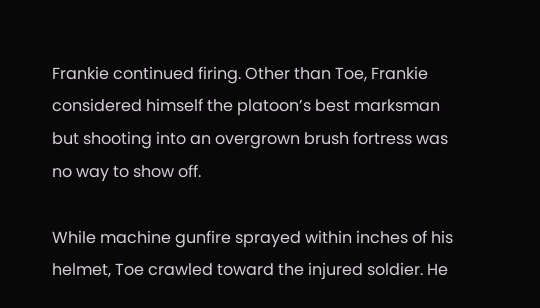Frankie continued firing. Other than Toe, Frankie considered himself the platoon’s best marksman but shooting into an overgrown brush fortress was no way to show off.

While machine gunfire sprayed within inches of his helmet, Toe crawled toward the injured soldier. He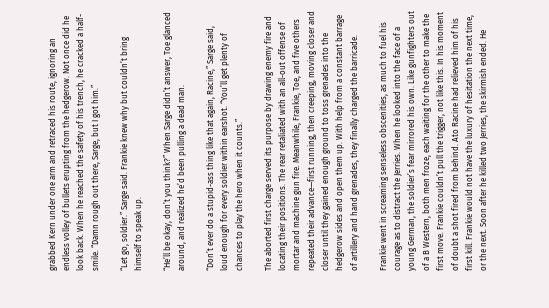grabbed Kern under one arm and retraced his route, ignoring an endless volley of bullets erupting from the hedgerow. Not once did he look back. When he reached the safety of his trench, he cracked a half-smile. “Damn rough out there, Sarge, but I got him.”

“Let go, soldier.” Sarge said. Frankie knew why but couldn’t bring himself to speak up.

“He’ll be okay, don’t you think?” When Sarge didn’t answer, Toe glanced around, and realized he’d been pulling a dead man.

“Don’t ever do a stupid-ass thing like that again, Racine,” Sarge said, loud enough for every soldier within earshot. “You’ll get plenty of chances to play the hero when it counts.”

The aborted first charge served its purpose by drawing enemy fire and locating their positions. The rear retaliated with an all-out offense of mortar and machine gun fire. Meanwhile, Frankie, Toe, and five others repeated their advance—first running, then creeping, moving closer and closer until they gained enough ground to toss grenades into the hedgerow sides and open them up. With help from a constant barrage of artillery and hand grenades, they finally charged the barricade.

Frankie went in screaming senseless obscenities, as much to fuel his courage as to distract the Jerries. When he looked into the face of a young German, the soldier’s fear mirrored his own. Like gunfighters out of a B Western, both men froze, each waiting for the other to make the first move. Frankie couldn’t pull the trigger, not like this. In his moment of doubt a shot fired from behind. Ato Racine had relieved him of his first kill. Frankie would not have the luxury of hesitation the next time, or the next. Soon after he killed two Jerries, the skirmish ended. He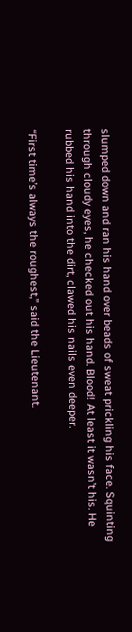slumped down and ran his hand over beads of sweat prickling his face. Squinting through cloudy eyes, he checked out his hand. Blood! At least it wasn’t his. He rubbed his hand into the dirt, clawed his nails even deeper.

“First time’s always the roughest,” said the Lieutenant.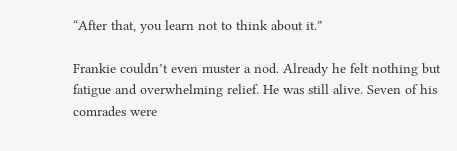“After that, you learn not to think about it.”

Frankie couldn’t even muster a nod. Already he felt nothing but fatigue and overwhelming relief. He was still alive. Seven of his comrades were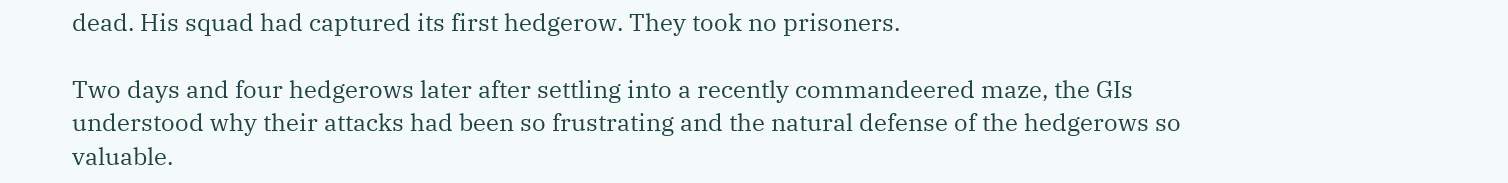dead. His squad had captured its first hedgerow. They took no prisoners.

Two days and four hedgerows later after settling into a recently commandeered maze, the GIs understood why their attacks had been so frustrating and the natural defense of the hedgerows so valuable.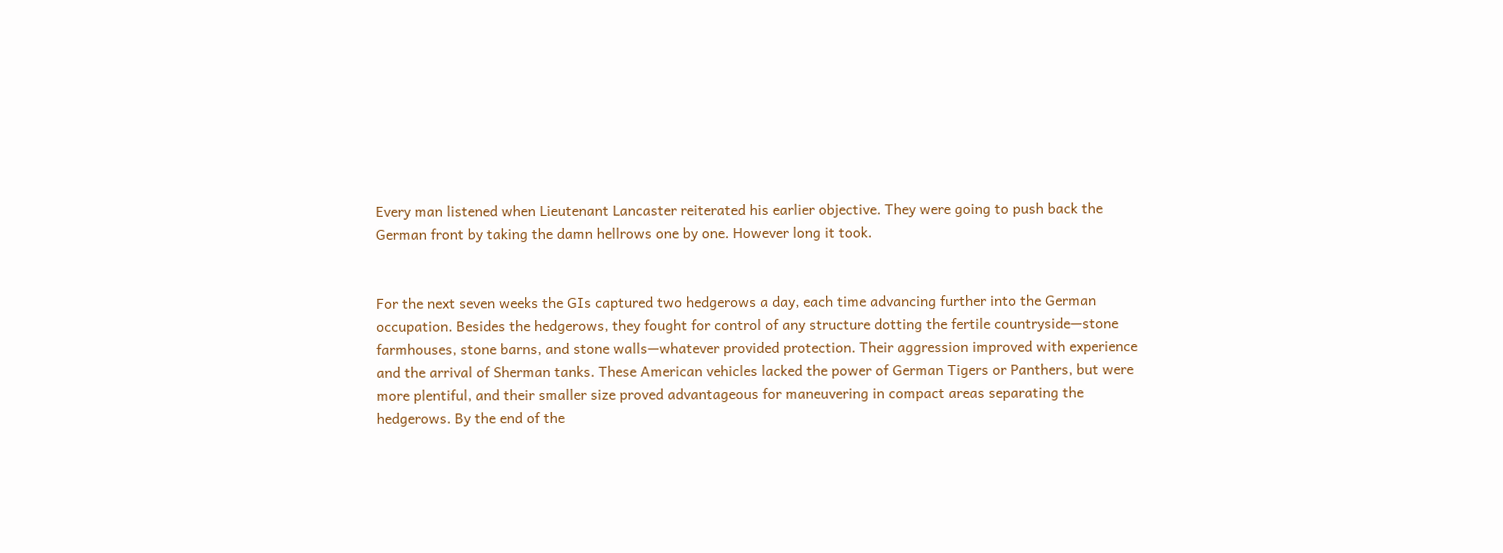Every man listened when Lieutenant Lancaster reiterated his earlier objective. They were going to push back the German front by taking the damn hellrows one by one. However long it took.


For the next seven weeks the GIs captured two hedgerows a day, each time advancing further into the German occupation. Besides the hedgerows, they fought for control of any structure dotting the fertile countryside—stone farmhouses, stone barns, and stone walls—whatever provided protection. Their aggression improved with experience and the arrival of Sherman tanks. These American vehicles lacked the power of German Tigers or Panthers, but were more plentiful, and their smaller size proved advantageous for maneuvering in compact areas separating the hedgerows. By the end of the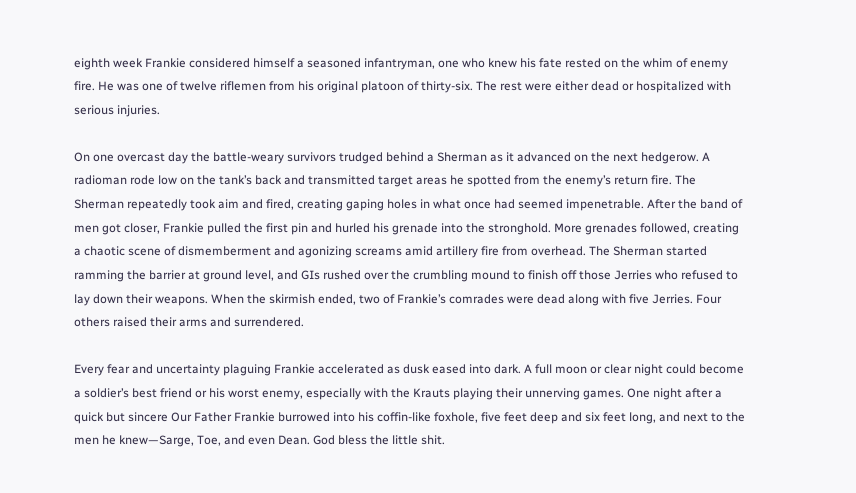eighth week Frankie considered himself a seasoned infantryman, one who knew his fate rested on the whim of enemy fire. He was one of twelve riflemen from his original platoon of thirty-six. The rest were either dead or hospitalized with serious injuries.

On one overcast day the battle-weary survivors trudged behind a Sherman as it advanced on the next hedgerow. A radioman rode low on the tank’s back and transmitted target areas he spotted from the enemy’s return fire. The Sherman repeatedly took aim and fired, creating gaping holes in what once had seemed impenetrable. After the band of men got closer, Frankie pulled the first pin and hurled his grenade into the stronghold. More grenades followed, creating a chaotic scene of dismemberment and agonizing screams amid artillery fire from overhead. The Sherman started ramming the barrier at ground level, and GIs rushed over the crumbling mound to finish off those Jerries who refused to lay down their weapons. When the skirmish ended, two of Frankie’s comrades were dead along with five Jerries. Four others raised their arms and surrendered.

Every fear and uncertainty plaguing Frankie accelerated as dusk eased into dark. A full moon or clear night could become a soldier’s best friend or his worst enemy, especially with the Krauts playing their unnerving games. One night after a quick but sincere Our Father Frankie burrowed into his coffin-like foxhole, five feet deep and six feet long, and next to the men he knew—Sarge, Toe, and even Dean. God bless the little shit.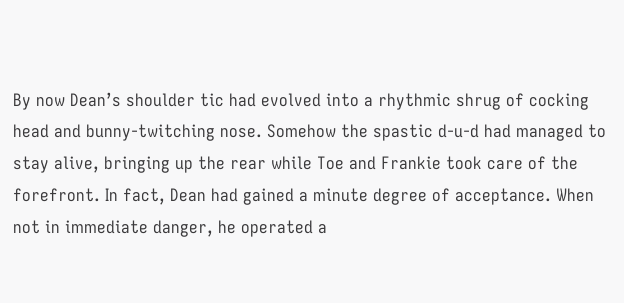By now Dean’s shoulder tic had evolved into a rhythmic shrug of cocking head and bunny-twitching nose. Somehow the spastic d-u-d had managed to stay alive, bringing up the rear while Toe and Frankie took care of the forefront. In fact, Dean had gained a minute degree of acceptance. When not in immediate danger, he operated a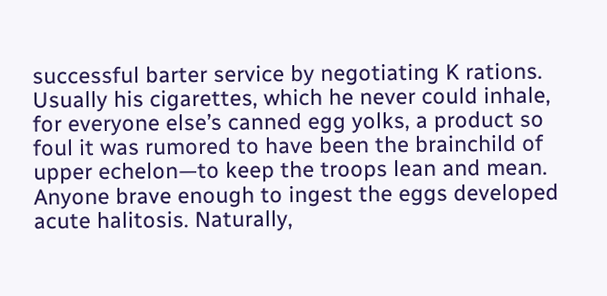successful barter service by negotiating K rations. Usually his cigarettes, which he never could inhale, for everyone else’s canned egg yolks, a product so foul it was rumored to have been the brainchild of upper echelon—to keep the troops lean and mean. Anyone brave enough to ingest the eggs developed acute halitosis. Naturally,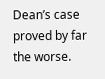Dean’s case proved by far the worse.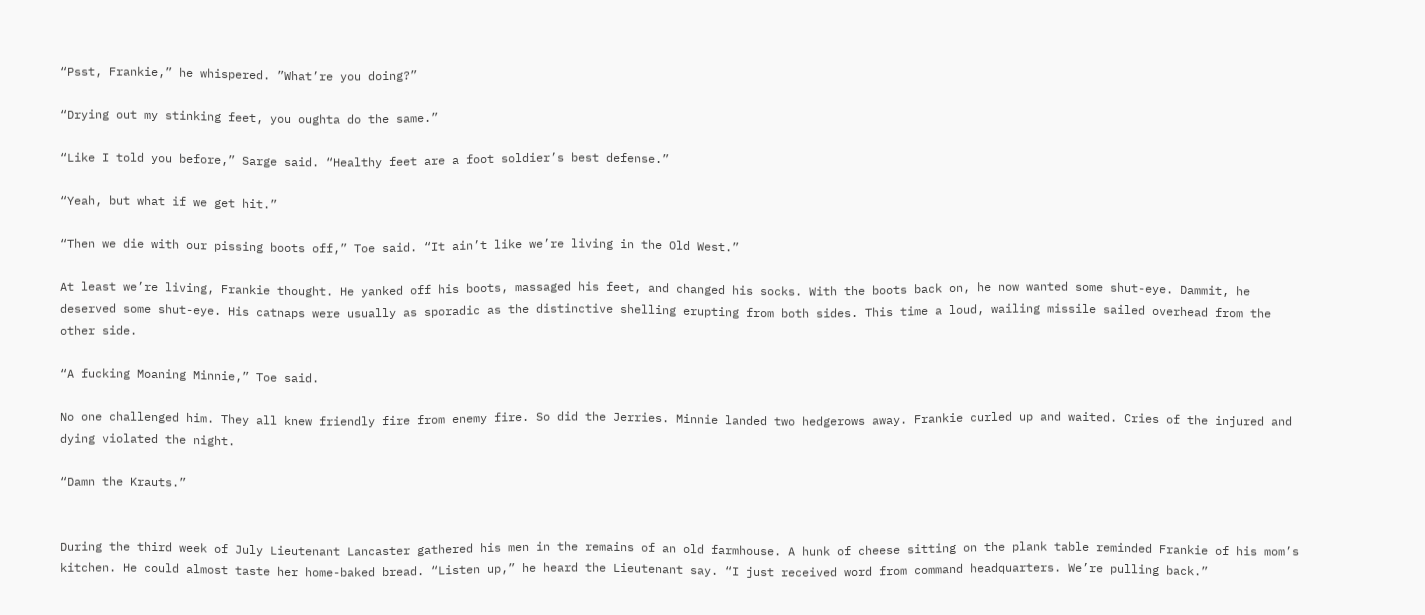“Psst, Frankie,” he whispered. ”What’re you doing?”

“Drying out my stinking feet, you oughta do the same.”

“Like I told you before,” Sarge said. “Healthy feet are a foot soldier’s best defense.”

“Yeah, but what if we get hit.”

“Then we die with our pissing boots off,” Toe said. “It ain’t like we’re living in the Old West.”

At least we’re living, Frankie thought. He yanked off his boots, massaged his feet, and changed his socks. With the boots back on, he now wanted some shut-eye. Dammit, he deserved some shut-eye. His catnaps were usually as sporadic as the distinctive shelling erupting from both sides. This time a loud, wailing missile sailed overhead from the other side.

“A fucking Moaning Minnie,” Toe said.

No one challenged him. They all knew friendly fire from enemy fire. So did the Jerries. Minnie landed two hedgerows away. Frankie curled up and waited. Cries of the injured and dying violated the night.

“Damn the Krauts.”


During the third week of July Lieutenant Lancaster gathered his men in the remains of an old farmhouse. A hunk of cheese sitting on the plank table reminded Frankie of his mom’s kitchen. He could almost taste her home-baked bread. “Listen up,” he heard the Lieutenant say. “I just received word from command headquarters. We’re pulling back.”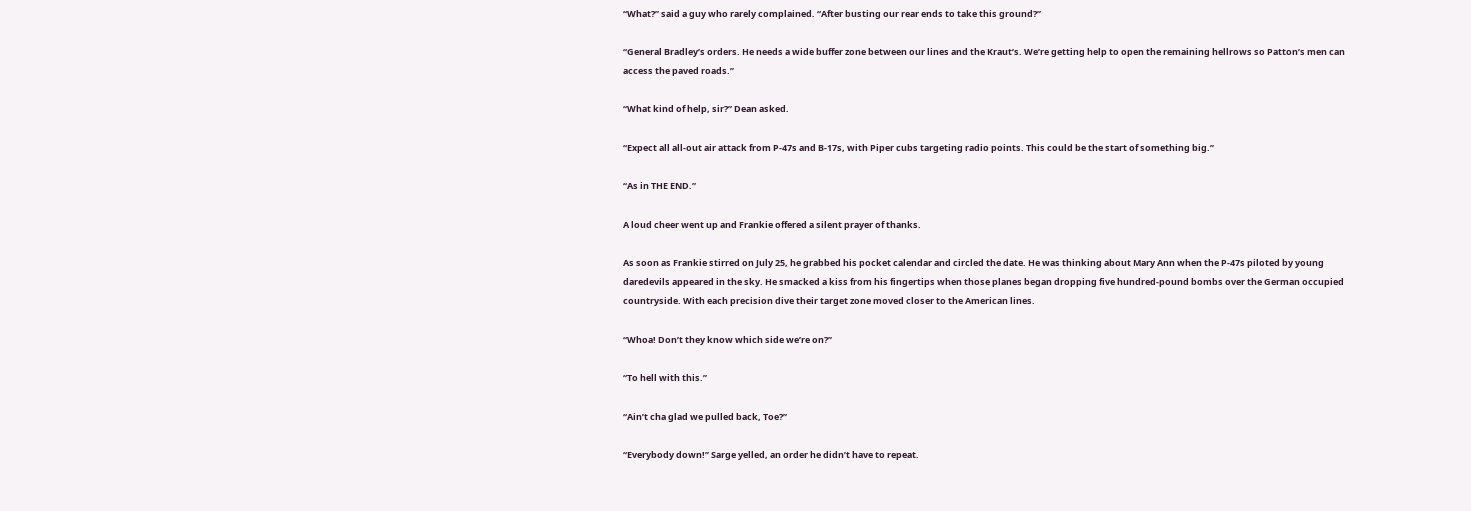“What?” said a guy who rarely complained. “After busting our rear ends to take this ground?”

“General Bradley’s orders. He needs a wide buffer zone between our lines and the Kraut’s. We’re getting help to open the remaining hellrows so Patton’s men can access the paved roads.”

“What kind of help, sir?” Dean asked.

“Expect all all-out air attack from P-47s and B-17s, with Piper cubs targeting radio points. This could be the start of something big.”

“As in THE END.”

A loud cheer went up and Frankie offered a silent prayer of thanks.

As soon as Frankie stirred on July 25, he grabbed his pocket calendar and circled the date. He was thinking about Mary Ann when the P-47s piloted by young daredevils appeared in the sky. He smacked a kiss from his fingertips when those planes began dropping five hundred-pound bombs over the German occupied countryside. With each precision dive their target zone moved closer to the American lines.

“Whoa! Don’t they know which side we’re on?”

“To hell with this.”

“Ain’t cha glad we pulled back, Toe?”

“Everybody down!” Sarge yelled, an order he didn’t have to repeat.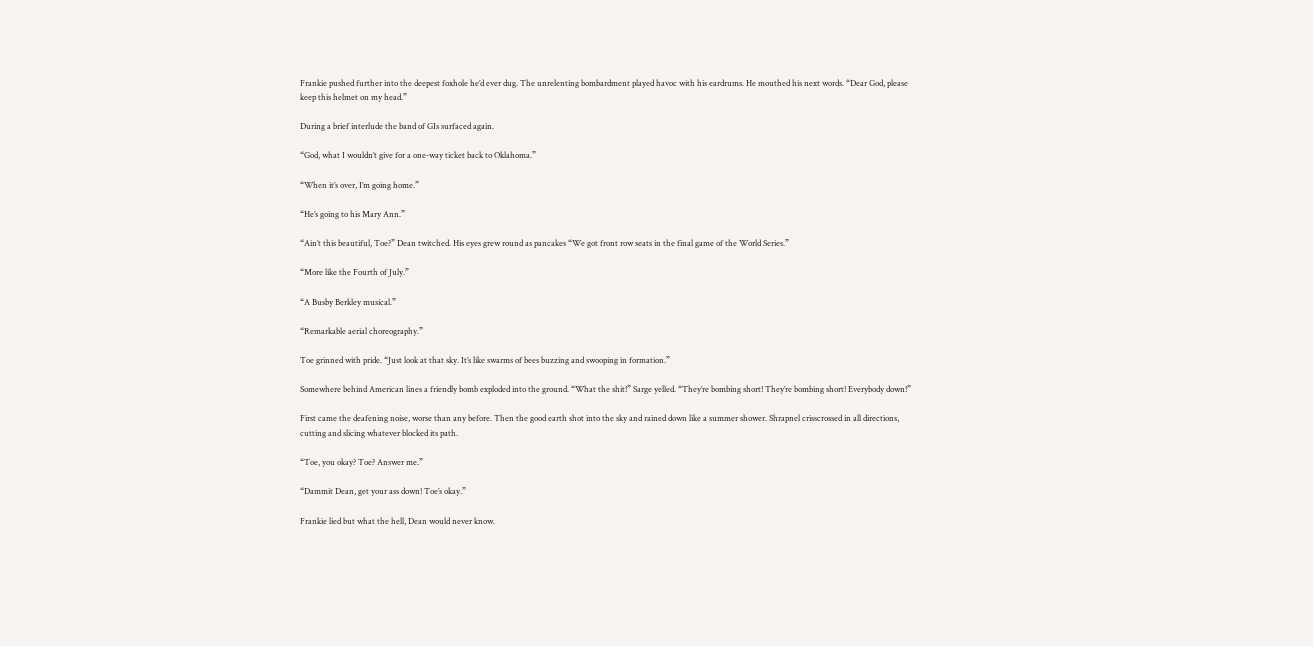Frankie pushed further into the deepest foxhole he’d ever dug. The unrelenting bombardment played havoc with his eardrums. He mouthed his next words. “Dear God, please keep this helmet on my head.”

During a brief interlude the band of GIs surfaced again.

“God, what I wouldn’t give for a one-way ticket back to Oklahoma.”

“When it’s over, I’m going home.”

“He’s going to his Mary Ann.”

“Ain’t this beautiful, Toe?” Dean twitched. His eyes grew round as pancakes “We got front row seats in the final game of the World Series.”

“More like the Fourth of July.”

“A Busby Berkley musical.”

“Remarkable aerial choreography.”

Toe grinned with pride. “Just look at that sky. It’s like swarms of bees buzzing and swooping in formation.”

Somewhere behind American lines a friendly bomb exploded into the ground. “What the shit!” Sarge yelled. “They’re bombing short! They’re bombing short! Everybody down!”

First came the deafening noise, worse than any before. Then the good earth shot into the sky and rained down like a summer shower. Shrapnel crisscrossed in all directions, cutting and slicing whatever blocked its path.

“Toe, you okay? Toe? Answer me.”

“Dammit Dean, get your ass down! Toe’s okay.”

Frankie lied but what the hell, Dean would never know.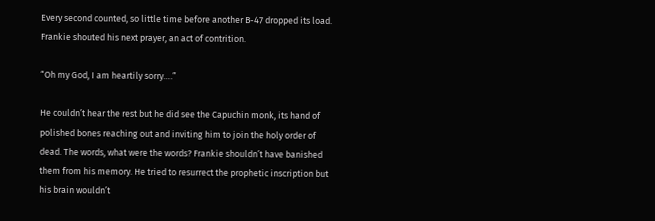Every second counted, so little time before another B-47 dropped its load. Frankie shouted his next prayer, an act of contrition.

“Oh my God, I am heartily sorry….”

He couldn’t hear the rest but he did see the Capuchin monk, its hand of polished bones reaching out and inviting him to join the holy order of dead. The words, what were the words? Frankie shouldn’t have banished them from his memory. He tried to resurrect the prophetic inscription but his brain wouldn’t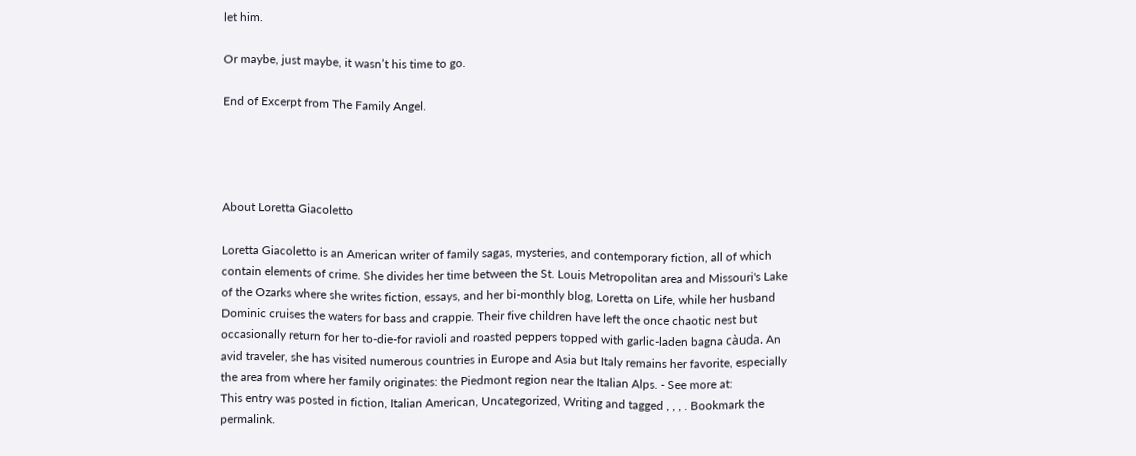let him.

Or maybe, just maybe, it wasn’t his time to go.

End of Excerpt from The Family Angel.




About Loretta Giacoletto

Loretta Giacoletto is an American writer of family sagas, mysteries, and contemporary fiction, all of which contain elements of crime. She divides her time between the St. Louis Metropolitan area and Missouri's Lake of the Ozarks where she writes fiction, essays, and her bi-monthly blog, Loretta on Life, while her husband Dominic cruises the waters for bass and crappie. Their five children have left the once chaotic nest but occasionally return for her to-die-for ravioli and roasted peppers topped with garlic-laden bagna càuda. An avid traveler, she has visited numerous countries in Europe and Asia but Italy remains her favorite, especially the area from where her family originates: the Piedmont region near the Italian Alps. - See more at:
This entry was posted in fiction, Italian American, Uncategorized, Writing and tagged , , , . Bookmark the permalink.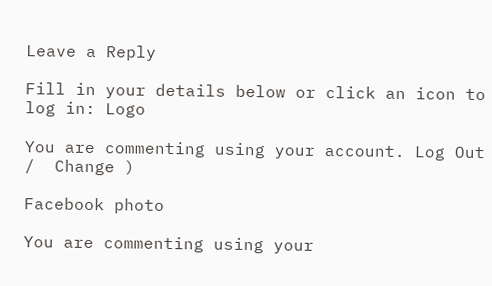Leave a Reply

Fill in your details below or click an icon to log in: Logo

You are commenting using your account. Log Out /  Change )

Facebook photo

You are commenting using your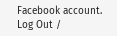Facebook account. Log Out /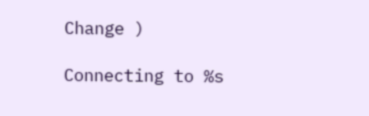Change )

Connecting to %s